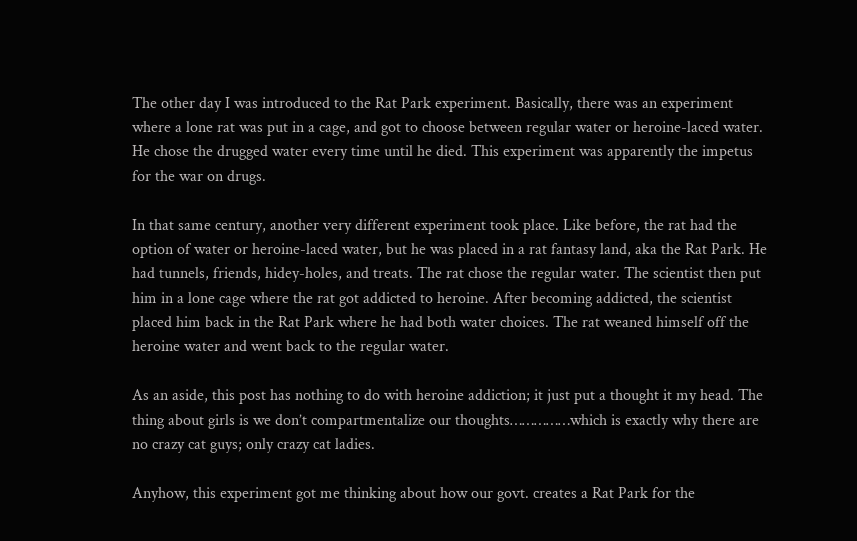The other day I was introduced to the Rat Park experiment. Basically, there was an experiment where a lone rat was put in a cage, and got to choose between regular water or heroine-laced water. He chose the drugged water every time until he died. This experiment was apparently the impetus for the war on drugs.

In that same century, another very different experiment took place. Like before, the rat had the option of water or heroine-laced water, but he was placed in a rat fantasy land, aka the Rat Park. He had tunnels, friends, hidey-holes, and treats. The rat chose the regular water. The scientist then put him in a lone cage where the rat got addicted to heroine. After becoming addicted, the scientist placed him back in the Rat Park where he had both water choices. The rat weaned himself off the heroine water and went back to the regular water.

As an aside, this post has nothing to do with heroine addiction; it just put a thought it my head. The thing about girls is we don’t compartmentalize our thoughts……………which is exactly why there are no crazy cat guys; only crazy cat ladies.

Anyhow, this experiment got me thinking about how our govt. creates a Rat Park for the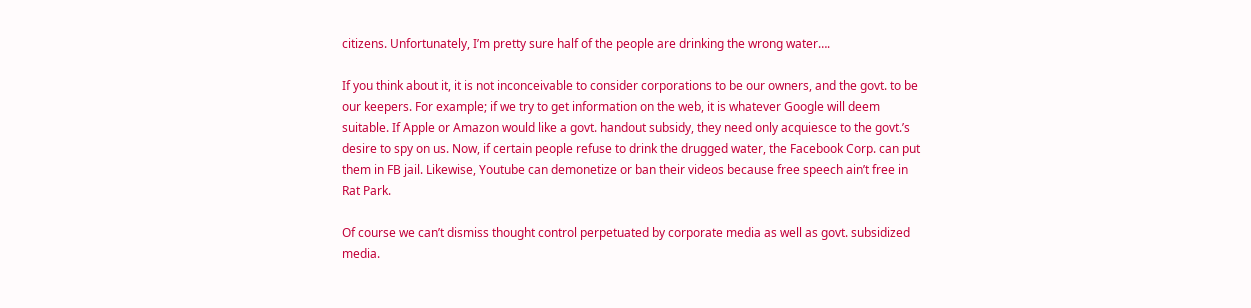citizens. Unfortunately, I’m pretty sure half of the people are drinking the wrong water….

If you think about it, it is not inconceivable to consider corporations to be our owners, and the govt. to be our keepers. For example; if we try to get information on the web, it is whatever Google will deem suitable. If Apple or Amazon would like a govt. handout subsidy, they need only acquiesce to the govt.’s desire to spy on us. Now, if certain people refuse to drink the drugged water, the Facebook Corp. can put them in FB jail. Likewise, Youtube can demonetize or ban their videos because free speech ain’t free in Rat Park.

Of course we can’t dismiss thought control perpetuated by corporate media as well as govt. subsidized media.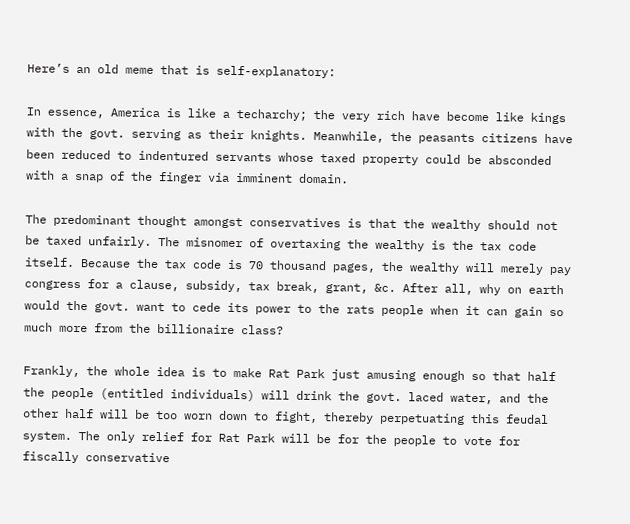Here’s an old meme that is self-explanatory:

In essence, America is like a techarchy; the very rich have become like kings with the govt. serving as their knights. Meanwhile, the peasants citizens have been reduced to indentured servants whose taxed property could be absconded with a snap of the finger via imminent domain.

The predominant thought amongst conservatives is that the wealthy should not be taxed unfairly. The misnomer of overtaxing the wealthy is the tax code itself. Because the tax code is 70 thousand pages, the wealthy will merely pay congress for a clause, subsidy, tax break, grant, &c. After all, why on earth would the govt. want to cede its power to the rats people when it can gain so much more from the billionaire class?

Frankly, the whole idea is to make Rat Park just amusing enough so that half the people (entitled individuals) will drink the govt. laced water, and the other half will be too worn down to fight, thereby perpetuating this feudal system. The only relief for Rat Park will be for the people to vote for fiscally conservative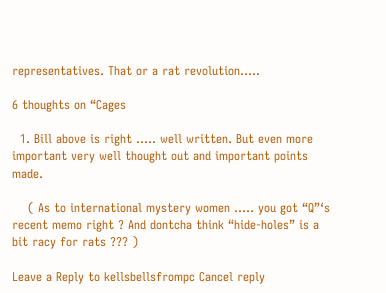representatives. That or a rat revolution…..

6 thoughts on “Cages

  1. Bill above is right ….. well written. But even more important very well thought out and important points made.

    ( As to international mystery women ….. you got “Q”‘s recent memo right ? And dontcha think “hide-holes” is a bit racy for rats ??? )

Leave a Reply to kellsbellsfrompc Cancel reply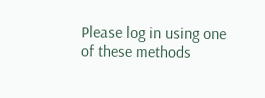Please log in using one of these methods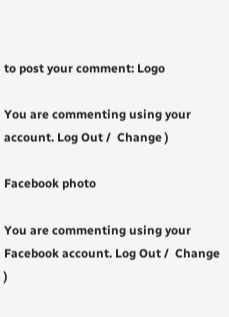to post your comment: Logo

You are commenting using your account. Log Out /  Change )

Facebook photo

You are commenting using your Facebook account. Log Out /  Change )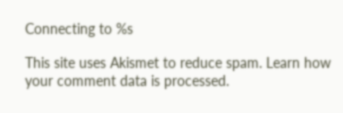Connecting to %s

This site uses Akismet to reduce spam. Learn how your comment data is processed.